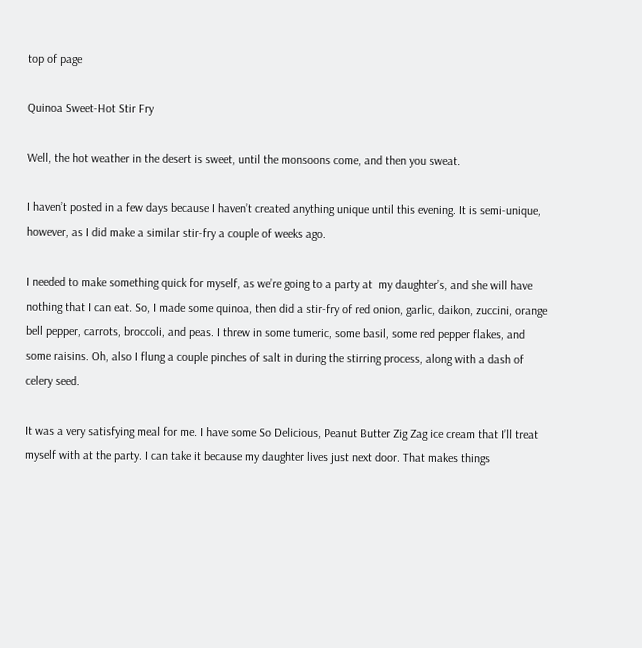top of page

Quinoa Sweet-Hot Stir Fry

Well, the hot weather in the desert is sweet, until the monsoons come, and then you sweat.

I haven’t posted in a few days because I haven’t created anything unique until this evening. It is semi-unique, however, as I did make a similar stir-fry a couple of weeks ago.

I needed to make something quick for myself, as we’re going to a party at  my daughter’s, and she will have nothing that I can eat. So, I made some quinoa, then did a stir-fry of red onion, garlic, daikon, zuccini, orange bell pepper, carrots, broccoli, and peas. I threw in some tumeric, some basil, some red pepper flakes, and some raisins. Oh, also I flung a couple pinches of salt in during the stirring process, along with a dash of celery seed.

It was a very satisfying meal for me. I have some So Delicious, Peanut Butter Zig Zag ice cream that I’ll treat myself with at the party. I can take it because my daughter lives just next door. That makes things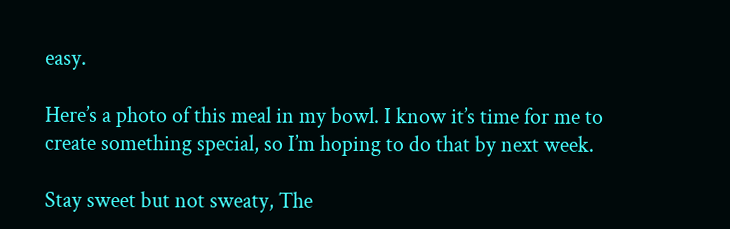easy.

Here’s a photo of this meal in my bowl. I know it’s time for me to create something special, so I’m hoping to do that by next week.

Stay sweet but not sweaty, The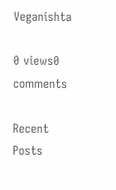Veganishta

0 views0 comments

Recent Posts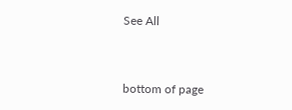See All


bottom of page